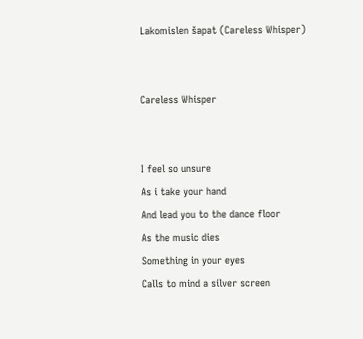Lakomislen šapat (Careless Whisper)


Careless Whisper


I feel so unsure
As i take your hand
And lead you to the dance floor
As the music dies
Something in your eyes
Calls to mind a silver screen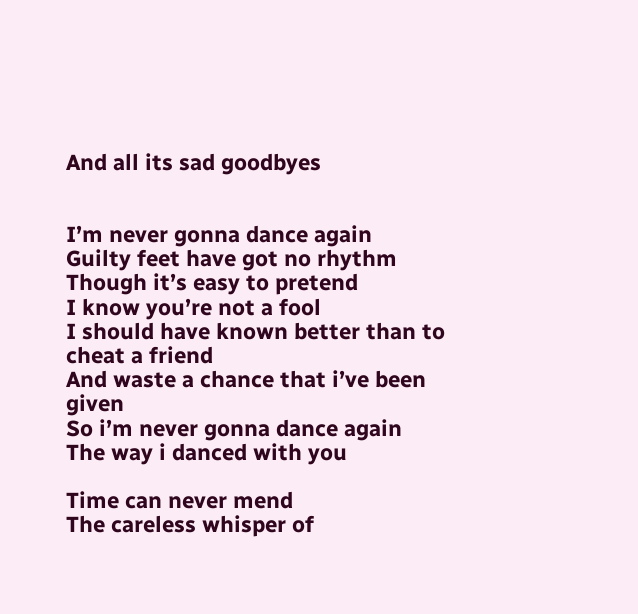And all its sad goodbyes


I’m never gonna dance again
Guilty feet have got no rhythm
Though it’s easy to pretend
I know you’re not a fool
I should have known better than to cheat a friend
And waste a chance that i’ve been given
So i’m never gonna dance again
The way i danced with you

Time can never mend
The careless whisper of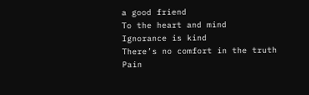a good friend
To the heart and mind
Ignorance is kind
There’s no comfort in the truth
Pain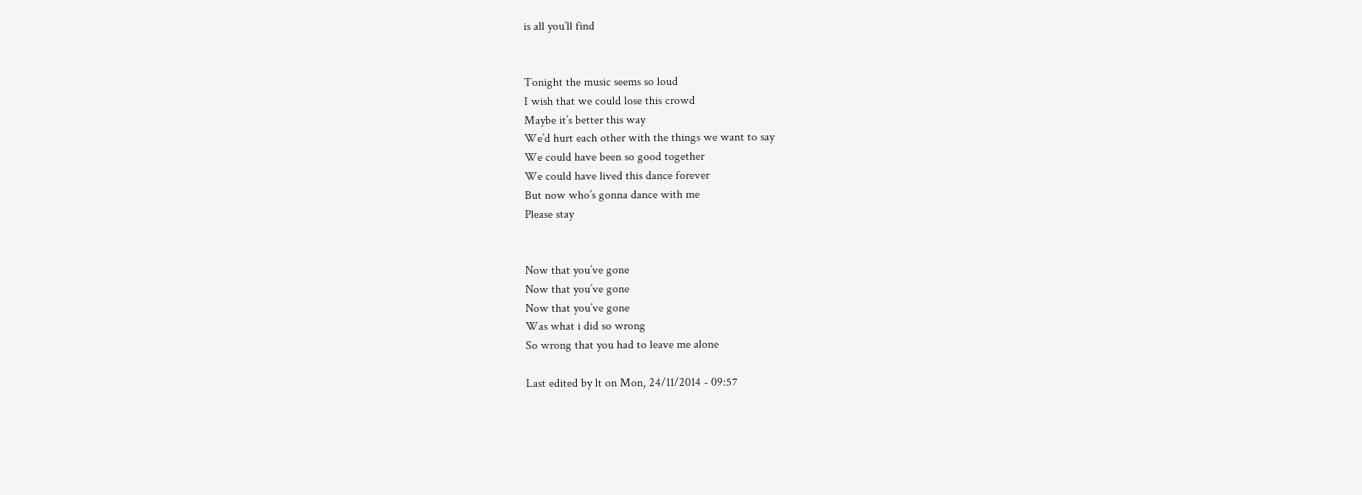is all you’ll find


Tonight the music seems so loud
I wish that we could lose this crowd
Maybe it’s better this way
We’d hurt each other with the things we want to say
We could have been so good together
We could have lived this dance forever
But now who’s gonna dance with me
Please stay


Now that you’ve gone
Now that you’ve gone
Now that you’ve gone
Was what i did so wrong
So wrong that you had to leave me alone

Last edited by lt on Mon, 24/11/2014 - 09:57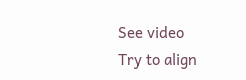See video
Try to align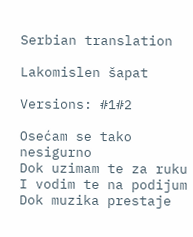Serbian translation

Lakomislen šapat

Versions: #1#2

Osećam se tako nesigurno
Dok uzimam te za ruku
I vodim te na podijum
Dok muzika prestaje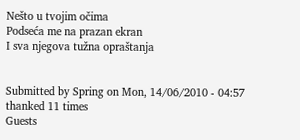Nešto u tvojim očima
Podseća me na prazan ekran
I sva njegova tužna opraštanja


Submitted by Spring on Mon, 14/06/2010 - 04:57
thanked 11 times
Guests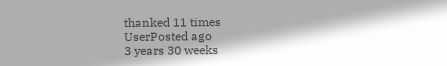thanked 11 times
UserPosted ago
3 years 30 weeks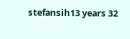stefansih13 years 32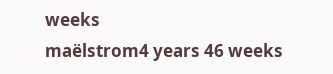weeks
maëlstrom4 years 46 weeks